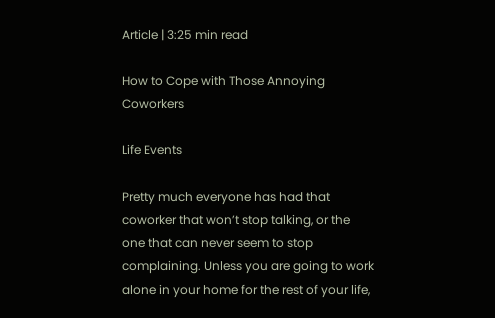Article | 3:25 min read

How to Cope with Those Annoying Coworkers

Life Events

Pretty much everyone has had that coworker that won’t stop talking, or the one that can never seem to stop complaining. Unless you are going to work alone in your home for the rest of your life,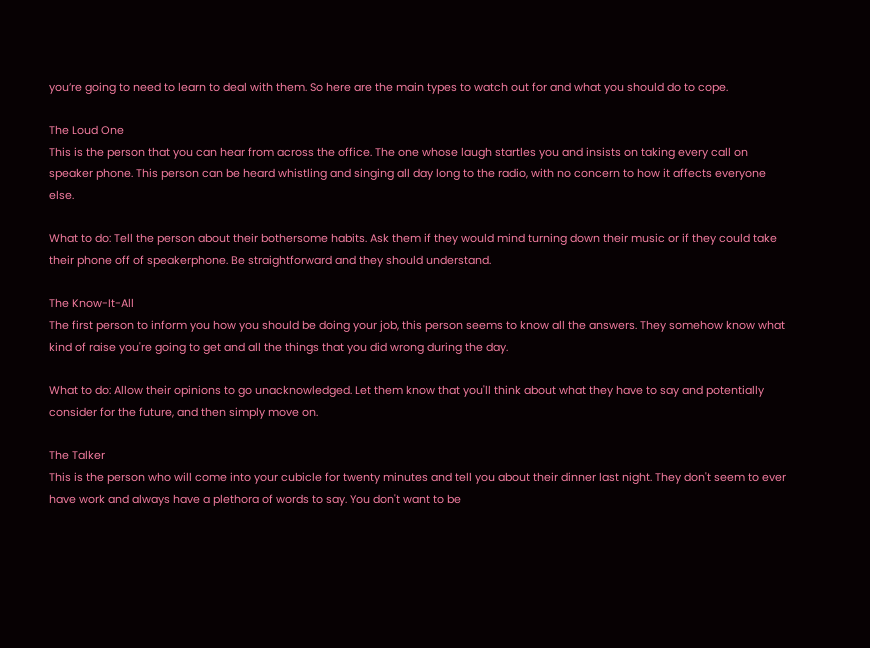you’re going to need to learn to deal with them. So here are the main types to watch out for and what you should do to cope.

The Loud One
This is the person that you can hear from across the office. The one whose laugh startles you and insists on taking every call on speaker phone. This person can be heard whistling and singing all day long to the radio, with no concern to how it affects everyone else.

What to do: Tell the person about their bothersome habits. Ask them if they would mind turning down their music or if they could take their phone off of speakerphone. Be straightforward and they should understand.

The Know-It-All
The first person to inform you how you should be doing your job, this person seems to know all the answers. They somehow know what kind of raise you're going to get and all the things that you did wrong during the day.

What to do: Allow their opinions to go unacknowledged. Let them know that you'll think about what they have to say and potentially consider for the future, and then simply move on.

The Talker
This is the person who will come into your cubicle for twenty minutes and tell you about their dinner last night. They don't seem to ever have work and always have a plethora of words to say. You don't want to be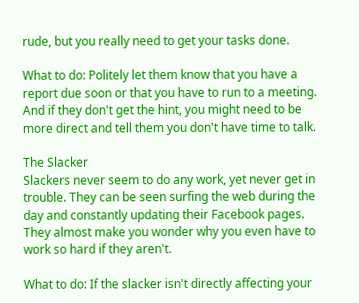rude, but you really need to get your tasks done.

What to do: Politely let them know that you have a report due soon or that you have to run to a meeting. And if they don't get the hint, you might need to be more direct and tell them you don't have time to talk.

The Slacker
Slackers never seem to do any work, yet never get in trouble. They can be seen surfing the web during the day and constantly updating their Facebook pages. They almost make you wonder why you even have to work so hard if they aren't.

What to do: If the slacker isn't directly affecting your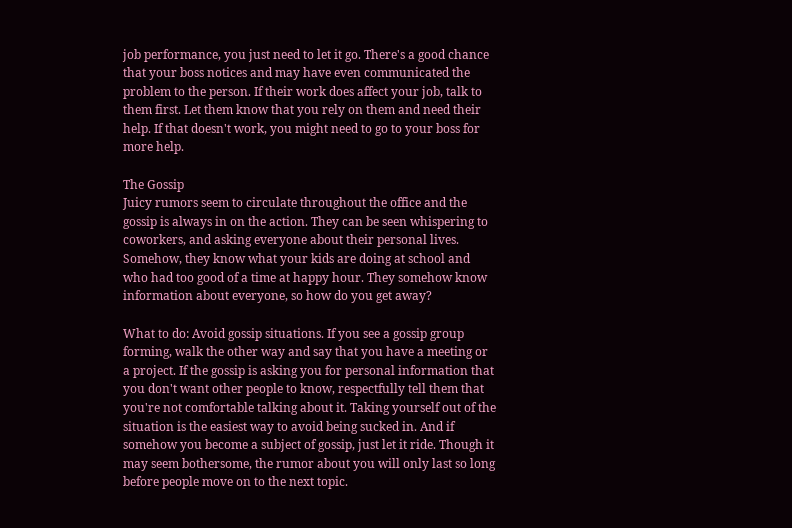job performance, you just need to let it go. There's a good chance that your boss notices and may have even communicated the problem to the person. If their work does affect your job, talk to them first. Let them know that you rely on them and need their help. If that doesn't work, you might need to go to your boss for more help.

The Gossip
Juicy rumors seem to circulate throughout the office and the gossip is always in on the action. They can be seen whispering to coworkers, and asking everyone about their personal lives. Somehow, they know what your kids are doing at school and who had too good of a time at happy hour. They somehow know information about everyone, so how do you get away?

What to do: Avoid gossip situations. If you see a gossip group forming, walk the other way and say that you have a meeting or a project. If the gossip is asking you for personal information that you don't want other people to know, respectfully tell them that you're not comfortable talking about it. Taking yourself out of the situation is the easiest way to avoid being sucked in. And if somehow you become a subject of gossip, just let it ride. Though it may seem bothersome, the rumor about you will only last so long before people move on to the next topic.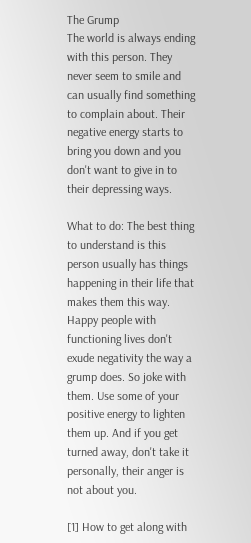The Grump
The world is always ending with this person. They never seem to smile and can usually find something to complain about. Their negative energy starts to bring you down and you don't want to give in to their depressing ways.

What to do: The best thing to understand is this person usually has things happening in their life that makes them this way. Happy people with functioning lives don't exude negativity the way a grump does. So joke with them. Use some of your positive energy to lighten them up. And if you get turned away, don't take it personally, their anger is not about you.

[1] How to get along with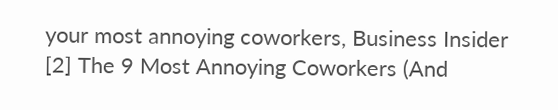your most annoying coworkers, Business Insider
[2] The 9 Most Annoying Coworkers (And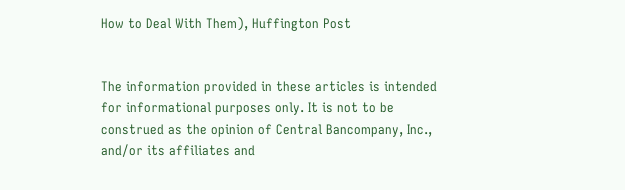How to Deal With Them), Huffington Post


The information provided in these articles is intended for informational purposes only. It is not to be construed as the opinion of Central Bancompany, Inc., and/or its affiliates and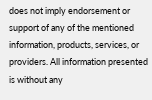does not imply endorsement or support of any of the mentioned information, products, services, or providers. All information presented is without any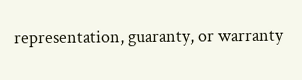representation, guaranty, or warranty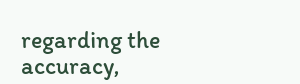regarding the accuracy,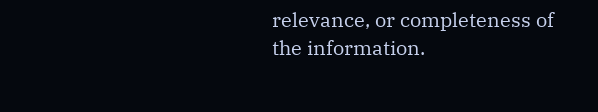relevance, or completeness of the information.